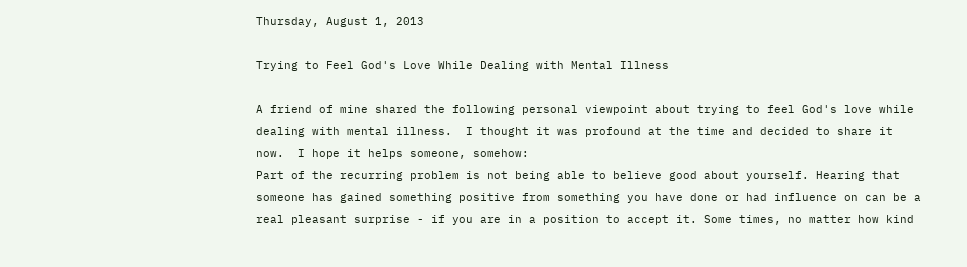Thursday, August 1, 2013

Trying to Feel God's Love While Dealing with Mental Illness

A friend of mine shared the following personal viewpoint about trying to feel God's love while dealing with mental illness.  I thought it was profound at the time and decided to share it now.  I hope it helps someone, somehow:
Part of the recurring problem is not being able to believe good about yourself. Hearing that someone has gained something positive from something you have done or had influence on can be a real pleasant surprise - if you are in a position to accept it. Some times, no matter how kind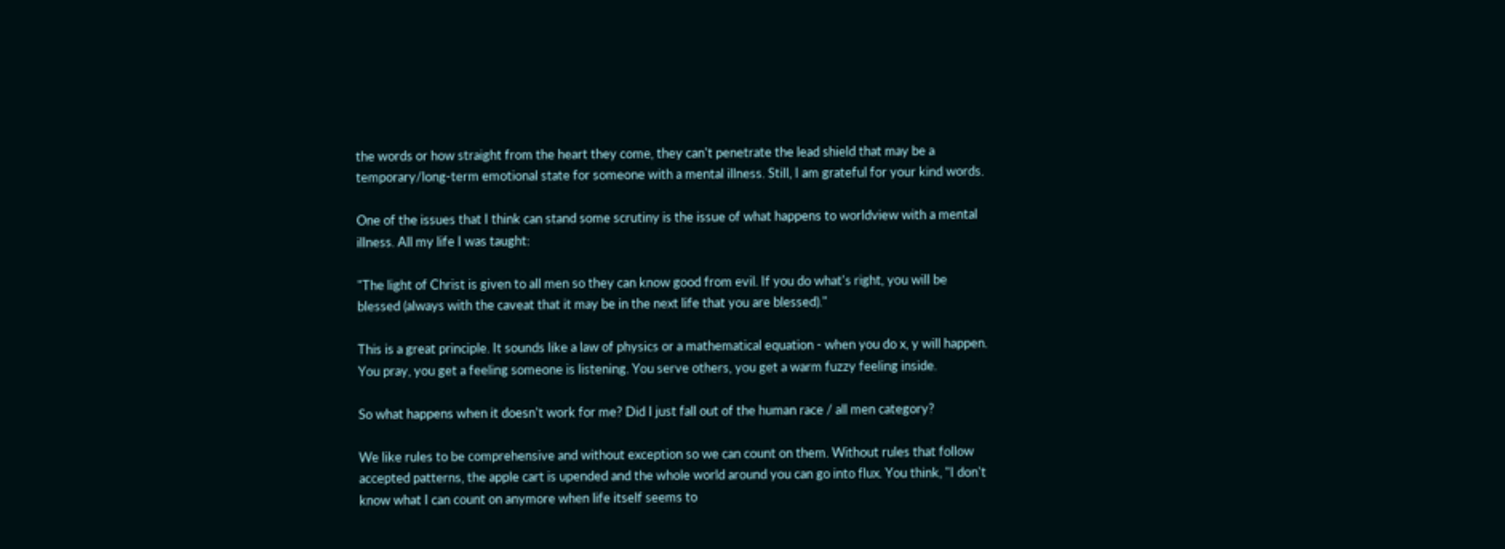the words or how straight from the heart they come, they can't penetrate the lead shield that may be a temporary/long-term emotional state for someone with a mental illness. Still, I am grateful for your kind words.

One of the issues that I think can stand some scrutiny is the issue of what happens to worldview with a mental illness. All my life I was taught:

"The light of Christ is given to all men so they can know good from evil. If you do what's right, you will be blessed (always with the caveat that it may be in the next life that you are blessed)."

This is a great principle. It sounds like a law of physics or a mathematical equation - when you do x, y will happen. You pray, you get a feeling someone is listening. You serve others, you get a warm fuzzy feeling inside.

So what happens when it doesn't work for me? Did I just fall out of the human race / all men category?

We like rules to be comprehensive and without exception so we can count on them. Without rules that follow accepted patterns, the apple cart is upended and the whole world around you can go into flux. You think, "I don't know what I can count on anymore when life itself seems to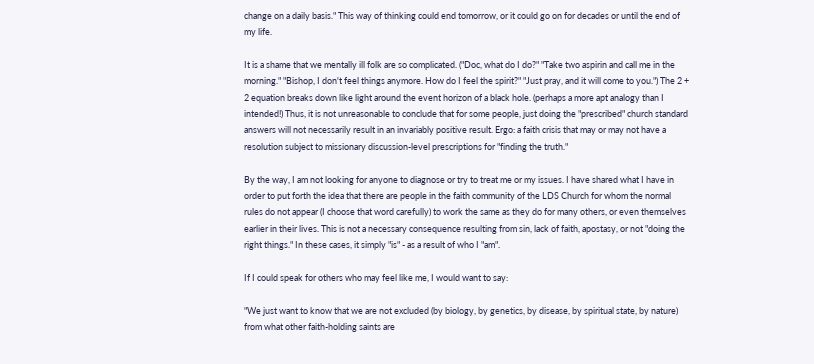change on a daily basis." This way of thinking could end tomorrow, or it could go on for decades or until the end of my life.

It is a shame that we mentally ill folk are so complicated. ("Doc, what do I do?" "Take two aspirin and call me in the morning." "Bishop, I don't feel things anymore. How do I feel the spirit?" "Just pray, and it will come to you.") The 2 + 2 equation breaks down like light around the event horizon of a black hole. (perhaps a more apt analogy than I intended!) Thus, it is not unreasonable to conclude that for some people, just doing the "prescribed" church standard answers will not necessarily result in an invariably positive result. Ergo: a faith crisis that may or may not have a resolution subject to missionary discussion-level prescriptions for "finding the truth."

By the way, I am not looking for anyone to diagnose or try to treat me or my issues. I have shared what I have in order to put forth the idea that there are people in the faith community of the LDS Church for whom the normal rules do not appear (I choose that word carefully) to work the same as they do for many others, or even themselves earlier in their lives. This is not a necessary consequence resulting from sin, lack of faith, apostasy, or not "doing the right things." In these cases, it simply "is" - as a result of who I "am".

If I could speak for others who may feel like me, I would want to say:

"We just want to know that we are not excluded (by biology, by genetics, by disease, by spiritual state, by nature) from what other faith-holding saints are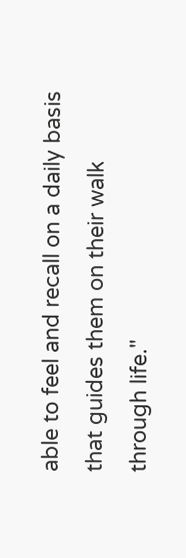able to feel and recall on a daily basis that guides them on their walk through life."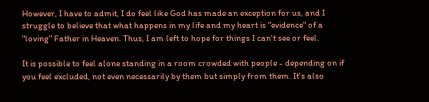However, I have to admit, I do feel like God has made an exception for us, and I struggle to believe that what happens in my life and my heart is "evidence" of a "loving" Father in Heaven. Thus, I am left to hope for things I can't see or feel.

It is possible to feel alone standing in a room crowded with people - depending on if you feel excluded, not even necessarily by them but simply from them. It's also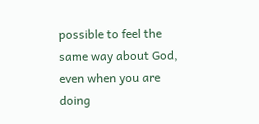possible to feel the same way about God, even when you are doing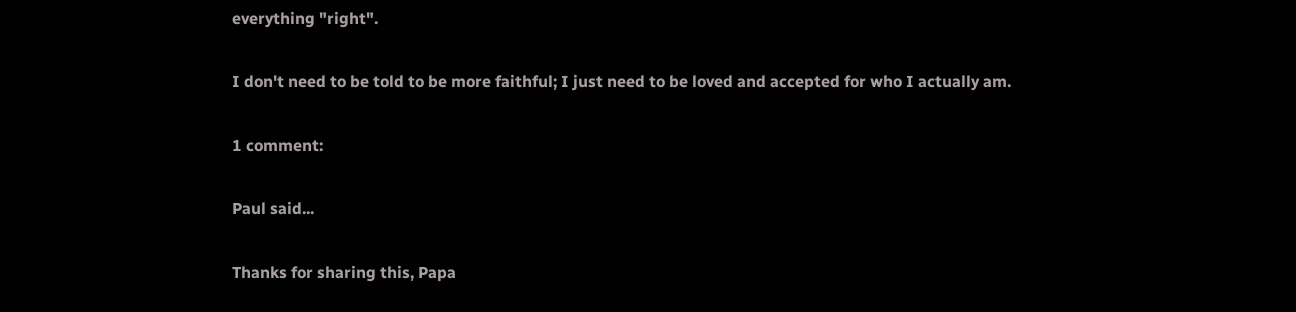everything "right".

I don't need to be told to be more faithful; I just need to be loved and accepted for who I actually am.

1 comment:

Paul said...

Thanks for sharing this, Papa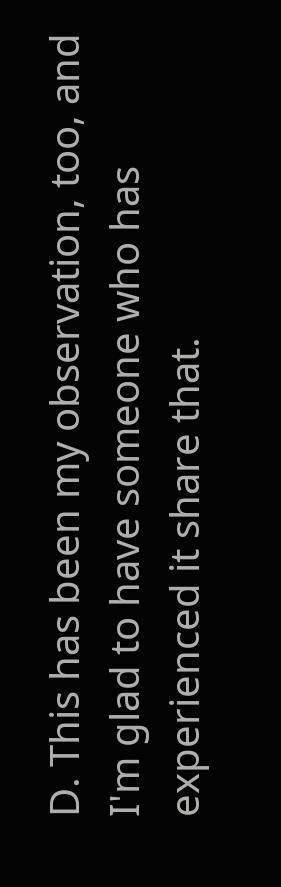D. This has been my observation, too, and I'm glad to have someone who has experienced it share that.